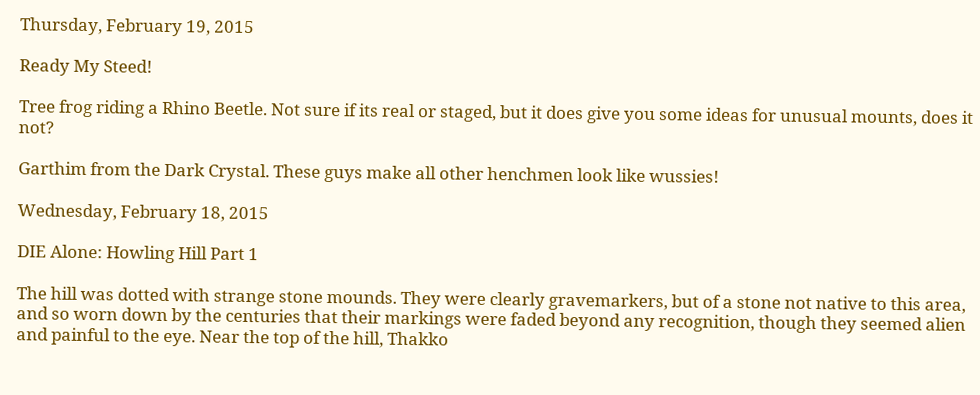Thursday, February 19, 2015

Ready My Steed!

Tree frog riding a Rhino Beetle. Not sure if its real or staged, but it does give you some ideas for unusual mounts, does it not?

Garthim from the Dark Crystal. These guys make all other henchmen look like wussies!

Wednesday, February 18, 2015

DIE Alone: Howling Hill Part 1

The hill was dotted with strange stone mounds. They were clearly gravemarkers, but of a stone not native to this area, and so worn down by the centuries that their markings were faded beyond any recognition, though they seemed alien and painful to the eye. Near the top of the hill, Thakko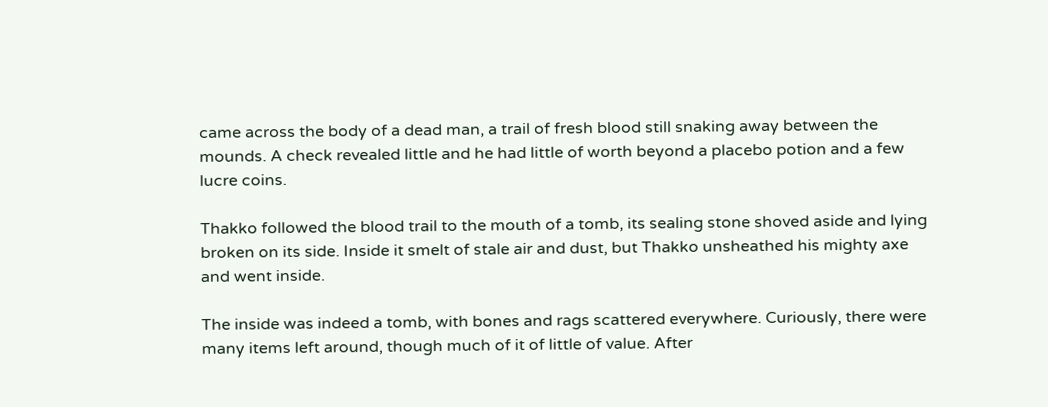came across the body of a dead man, a trail of fresh blood still snaking away between the mounds. A check revealed little and he had little of worth beyond a placebo potion and a few lucre coins.

Thakko followed the blood trail to the mouth of a tomb, its sealing stone shoved aside and lying broken on its side. Inside it smelt of stale air and dust, but Thakko unsheathed his mighty axe and went inside.

The inside was indeed a tomb, with bones and rags scattered everywhere. Curiously, there were many items left around, though much of it of little of value. After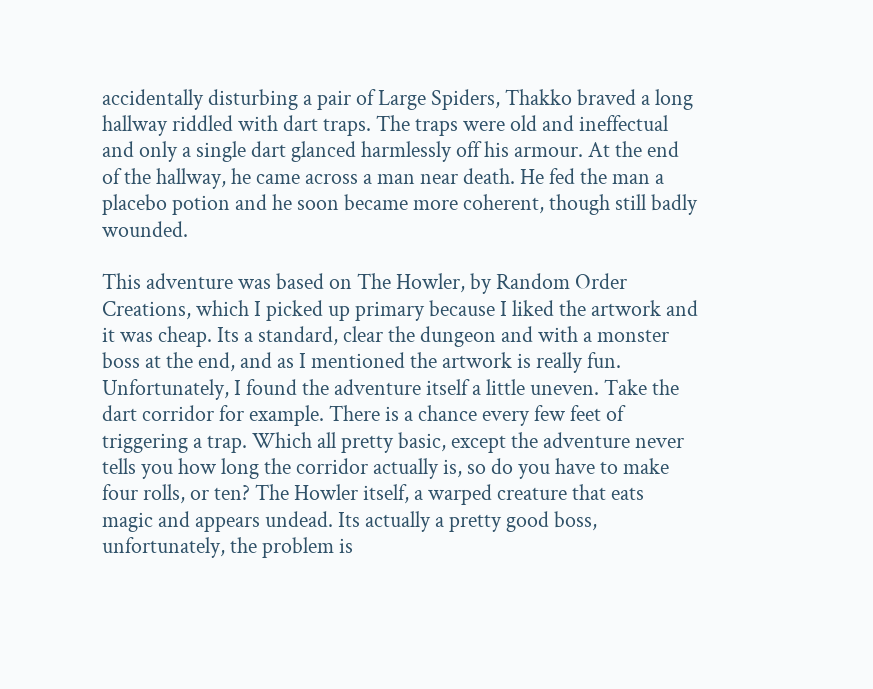accidentally disturbing a pair of Large Spiders, Thakko braved a long hallway riddled with dart traps. The traps were old and ineffectual and only a single dart glanced harmlessly off his armour. At the end of the hallway, he came across a man near death. He fed the man a placebo potion and he soon became more coherent, though still badly wounded.

This adventure was based on The Howler, by Random Order Creations, which I picked up primary because I liked the artwork and it was cheap. Its a standard, clear the dungeon and with a monster boss at the end, and as I mentioned the artwork is really fun. Unfortunately, I found the adventure itself a little uneven. Take the dart corridor for example. There is a chance every few feet of triggering a trap. Which all pretty basic, except the adventure never tells you how long the corridor actually is, so do you have to make four rolls, or ten? The Howler itself, a warped creature that eats magic and appears undead. Its actually a pretty good boss, unfortunately, the problem is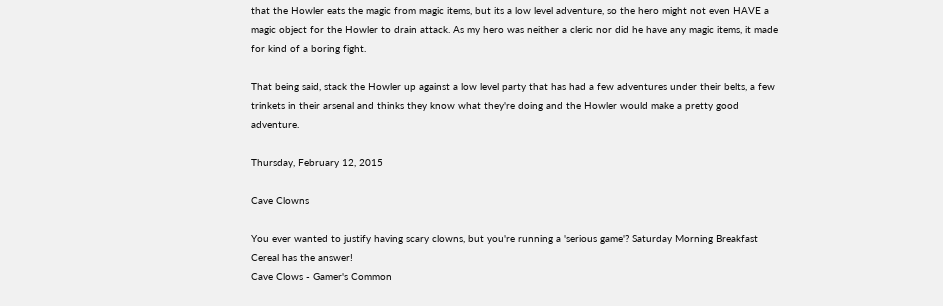that the Howler eats the magic from magic items, but its a low level adventure, so the hero might not even HAVE a magic object for the Howler to drain attack. As my hero was neither a cleric nor did he have any magic items, it made for kind of a boring fight.

That being said, stack the Howler up against a low level party that has had a few adventures under their belts, a few trinkets in their arsenal and thinks they know what they're doing and the Howler would make a pretty good adventure.

Thursday, February 12, 2015

Cave Clowns

You ever wanted to justify having scary clowns, but you're running a 'serious game'? Saturday Morning Breakfast Cereal has the answer!
Cave Clows - Gamer's Common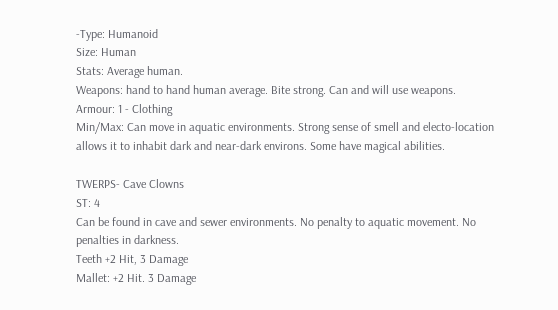-Type: Humanoid
Size: Human
Stats: Average human.
Weapons: hand to hand human average. Bite strong. Can and will use weapons.
Armour: 1 - Clothing
Min/Max: Can move in aquatic environments. Strong sense of smell and electo-location allows it to inhabit dark and near-dark environs. Some have magical abilities.

TWERPS- Cave Clowns
ST: 4
Can be found in cave and sewer environments. No penalty to aquatic movement. No penalties in darkness.
Teeth +2 Hit, 3 Damage
Mallet: +2 Hit. 3 Damage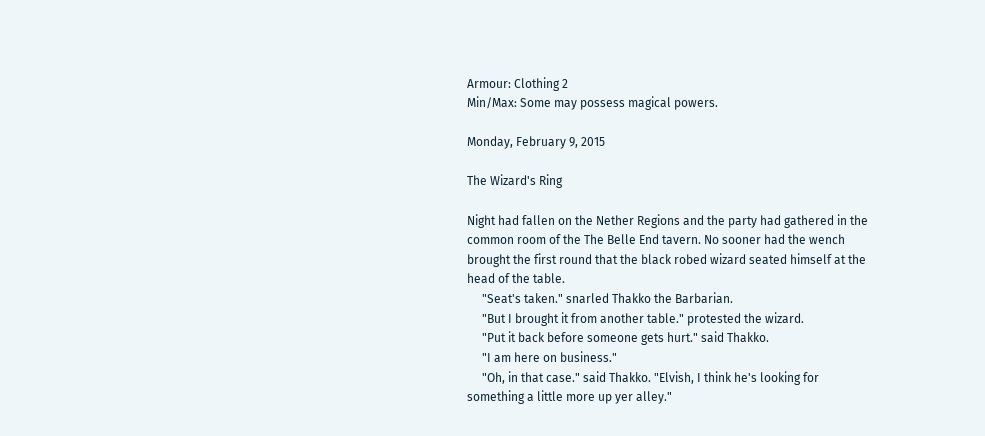Armour: Clothing 2
Min/Max: Some may possess magical powers.

Monday, February 9, 2015

The Wizard's Ring

Night had fallen on the Nether Regions and the party had gathered in the common room of the The Belle End tavern. No sooner had the wench brought the first round that the black robed wizard seated himself at the head of the table.
     "Seat's taken." snarled Thakko the Barbarian.
     "But I brought it from another table." protested the wizard.
     "Put it back before someone gets hurt." said Thakko.
     "I am here on business."
     "Oh, in that case." said Thakko. "Elvish, I think he's looking for something a little more up yer alley."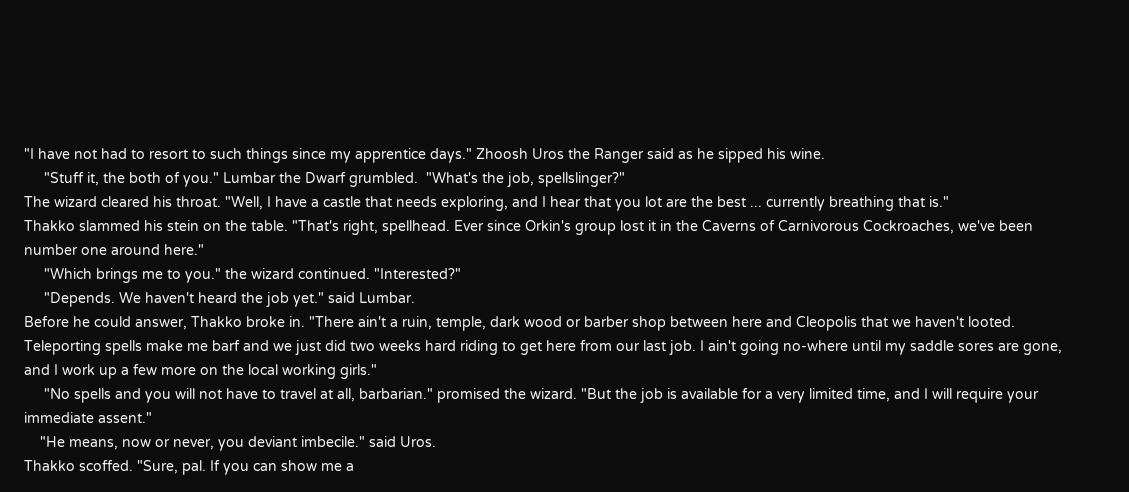"I have not had to resort to such things since my apprentice days." Zhoosh Uros the Ranger said as he sipped his wine.
     "Stuff it, the both of you." Lumbar the Dwarf grumbled.  "What's the job, spellslinger?"
The wizard cleared his throat. "Well, I have a castle that needs exploring, and I hear that you lot are the best ... currently breathing that is."
Thakko slammed his stein on the table. "That's right, spellhead. Ever since Orkin's group lost it in the Caverns of Carnivorous Cockroaches, we've been number one around here."
     "Which brings me to you." the wizard continued. "Interested?"
     "Depends. We haven't heard the job yet." said Lumbar.
Before he could answer, Thakko broke in. "There ain't a ruin, temple, dark wood or barber shop between here and Cleopolis that we haven't looted. Teleporting spells make me barf and we just did two weeks hard riding to get here from our last job. I ain't going no-where until my saddle sores are gone, and I work up a few more on the local working girls."
     "No spells and you will not have to travel at all, barbarian." promised the wizard. "But the job is available for a very limited time, and I will require your immediate assent."
    "He means, now or never, you deviant imbecile." said Uros.
Thakko scoffed. "Sure, pal. If you can show me a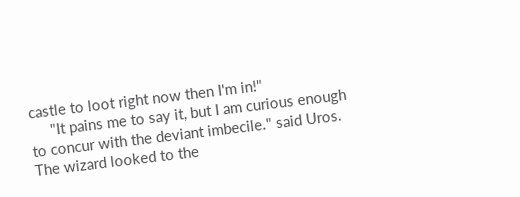castle to loot right now then I'm in!"
     "It pains me to say it, but I am curious enough to concur with the deviant imbecile." said Uros.
The wizard looked to the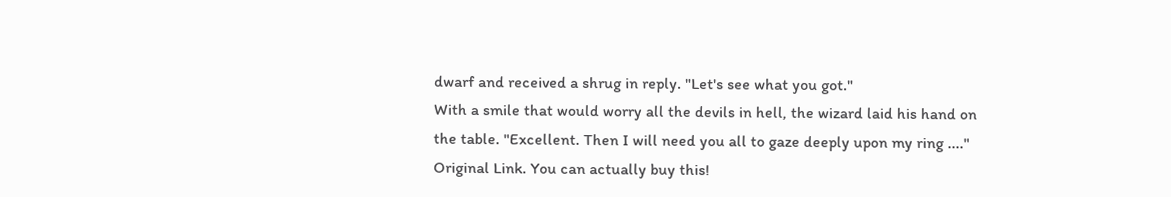dwarf and received a shrug in reply. "Let's see what you got."
With a smile that would worry all the devils in hell, the wizard laid his hand on the table. "Excellent. Then I will need you all to gaze deeply upon my ring ...."
Original Link. You can actually buy this!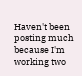Haven't been posting much because I'm working two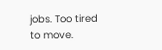jobs. Too tired to move.